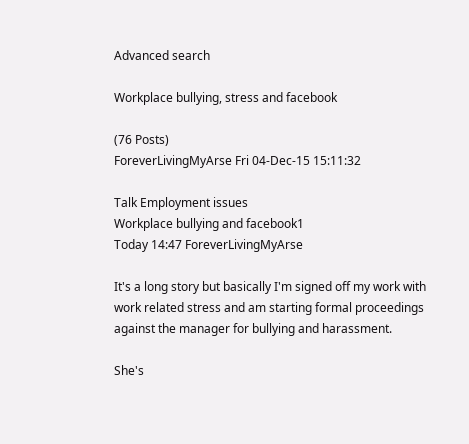Advanced search

Workplace bullying, stress and facebook

(76 Posts)
ForeverLivingMyArse Fri 04-Dec-15 15:11:32

Talk Employment issues
Workplace bullying and facebook1
Today 14:47 ForeverLivingMyArse

It's a long story but basically I'm signed off my work with work related stress and am starting formal proceedings against the manager for bullying and harassment.

She's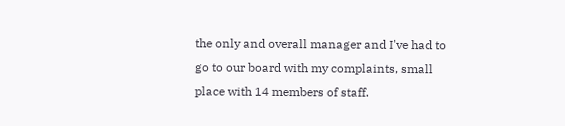the only and overall manager and I've had to go to our board with my complaints, small place with 14 members of staff.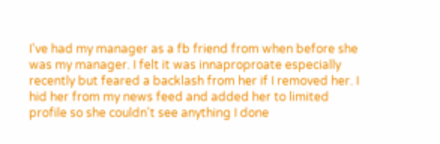I've had my manager as a fb friend from when before she was my manager. I felt it was innaproproate especially recently but feared a backlash from her if I removed her. I hid her from my news feed and added her to limited profile so she couldn't see anything I done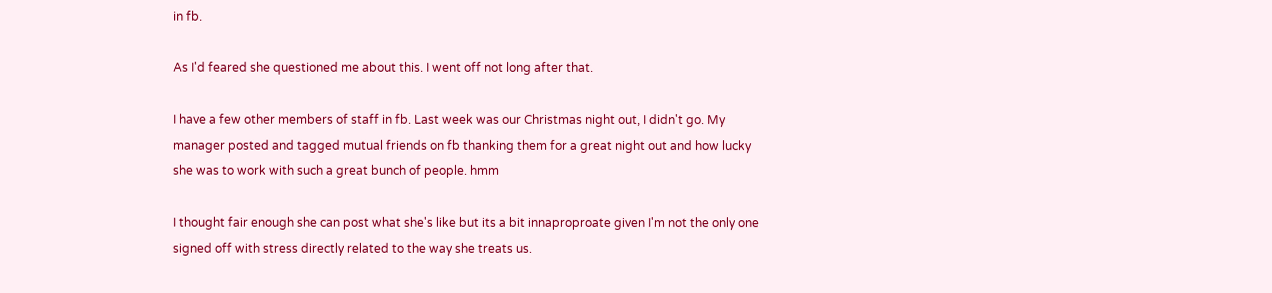in fb.

As I'd feared she questioned me about this. I went off not long after that.

I have a few other members of staff in fb. Last week was our Christmas night out, I didn't go. My manager posted and tagged mutual friends on fb thanking them for a great night out and how lucky she was to work with such a great bunch of people. hmm

I thought fair enough she can post what she's like but its a bit innaproproate given I'm not the only one signed off with stress directly related to the way she treats us.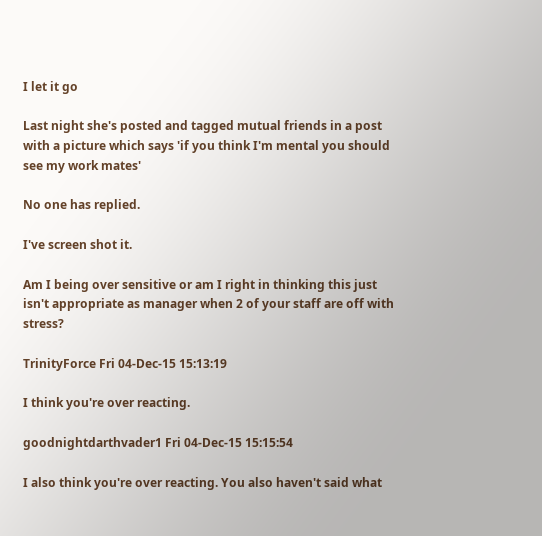I let it go

Last night she's posted and tagged mutual friends in a post with a picture which says 'if you think I'm mental you should see my work mates'

No one has replied.

I've screen shot it.

Am I being over sensitive or am I right in thinking this just isn't appropriate as manager when 2 of your staff are off with stress?

TrinityForce Fri 04-Dec-15 15:13:19

I think you're over reacting.

goodnightdarthvader1 Fri 04-Dec-15 15:15:54

I also think you're over reacting. You also haven't said what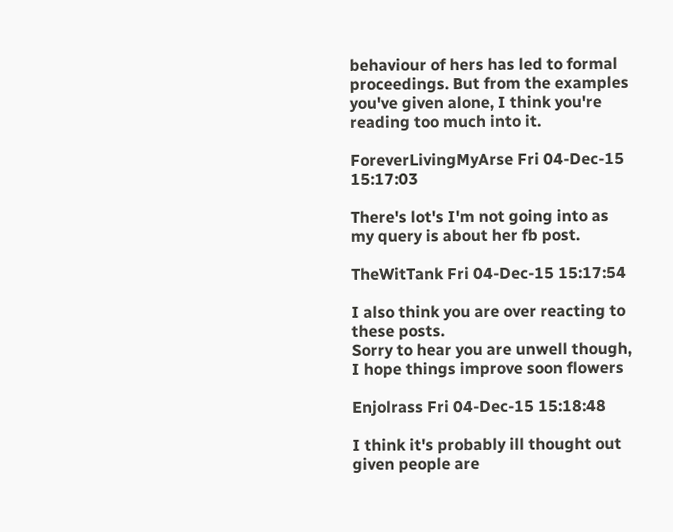behaviour of hers has led to formal proceedings. But from the examples you've given alone, I think you're reading too much into it.

ForeverLivingMyArse Fri 04-Dec-15 15:17:03

There's lot's I'm not going into as my query is about her fb post.

TheWitTank Fri 04-Dec-15 15:17:54

I also think you are over reacting to these posts.
Sorry to hear you are unwell though, I hope things improve soon flowers

Enjolrass Fri 04-Dec-15 15:18:48

I think it's probably ill thought out given people are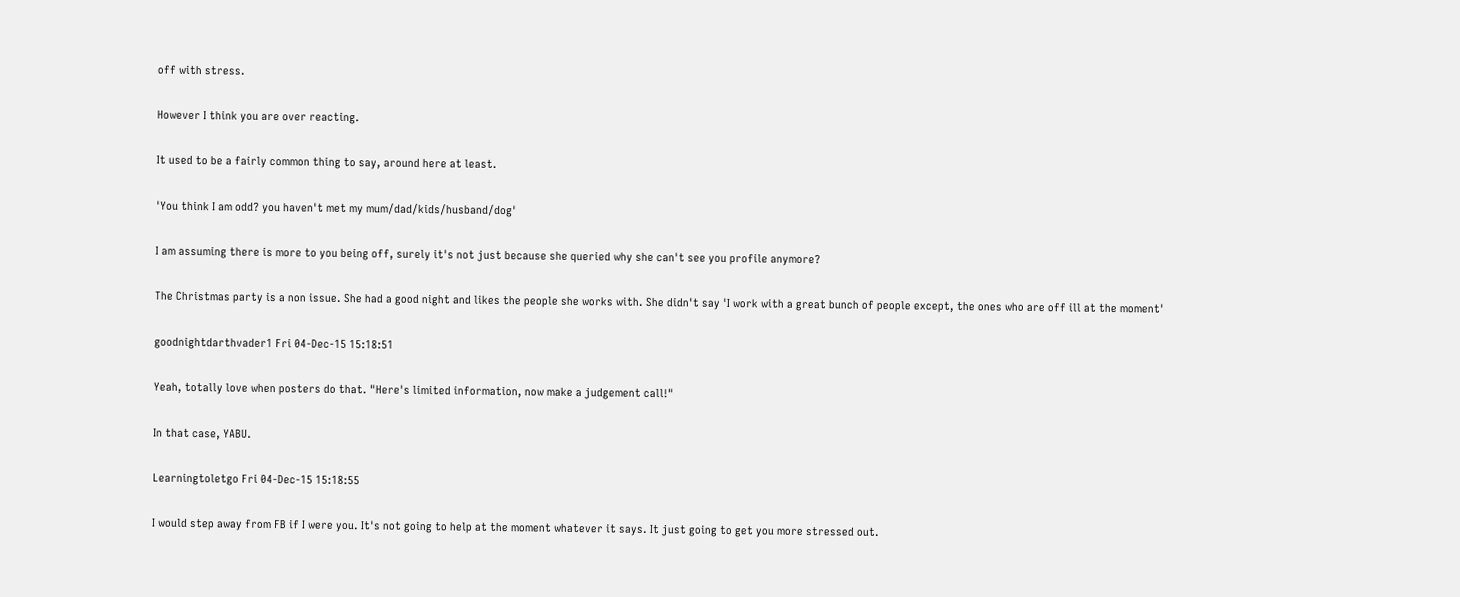off with stress.

However I think you are over reacting.

It used to be a fairly common thing to say, around here at least.

'You think I am odd? you haven't met my mum/dad/kids/husband/dog'

I am assuming there is more to you being off, surely it's not just because she queried why she can't see you profile anymore?

The Christmas party is a non issue. She had a good night and likes the people she works with. She didn't say 'I work with a great bunch of people except, the ones who are off ill at the moment'

goodnightdarthvader1 Fri 04-Dec-15 15:18:51

Yeah, totally love when posters do that. "Here's limited information, now make a judgement call!"

In that case, YABU.

Learningtoletgo Fri 04-Dec-15 15:18:55

I would step away from FB if I were you. It's not going to help at the moment whatever it says. It just going to get you more stressed out.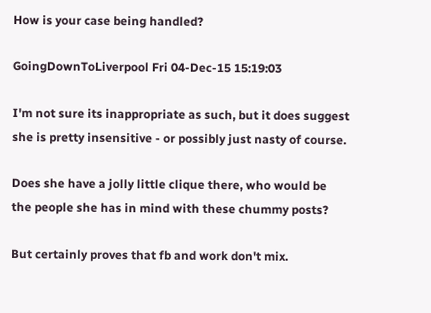How is your case being handled?

GoingDownToLiverpool Fri 04-Dec-15 15:19:03

I'm not sure its inappropriate as such, but it does suggest she is pretty insensitive - or possibly just nasty of course.

Does she have a jolly little clique there, who would be the people she has in mind with these chummy posts?

But certainly proves that fb and work don't mix.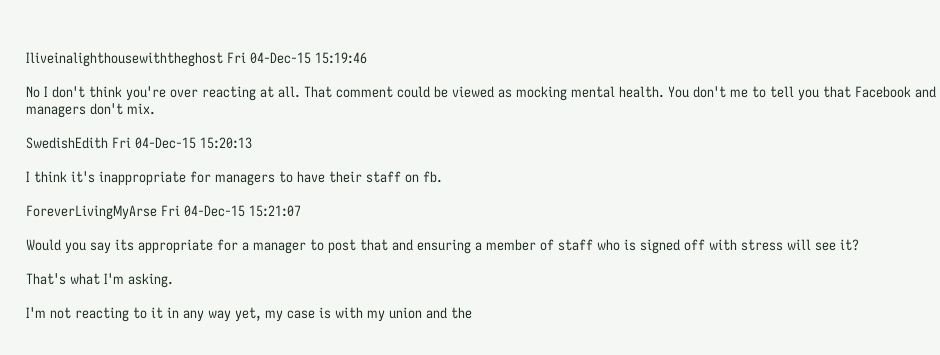Iliveinalighthousewiththeghost Fri 04-Dec-15 15:19:46

No I don't think you're over reacting at all. That comment could be viewed as mocking mental health. You don't me to tell you that Facebook and managers don't mix.

SwedishEdith Fri 04-Dec-15 15:20:13

I think it's inappropriate for managers to have their staff on fb.

ForeverLivingMyArse Fri 04-Dec-15 15:21:07

Would you say its appropriate for a manager to post that and ensuring a member of staff who is signed off with stress will see it?

That's what I'm asking.

I'm not reacting to it in any way yet, my case is with my union and the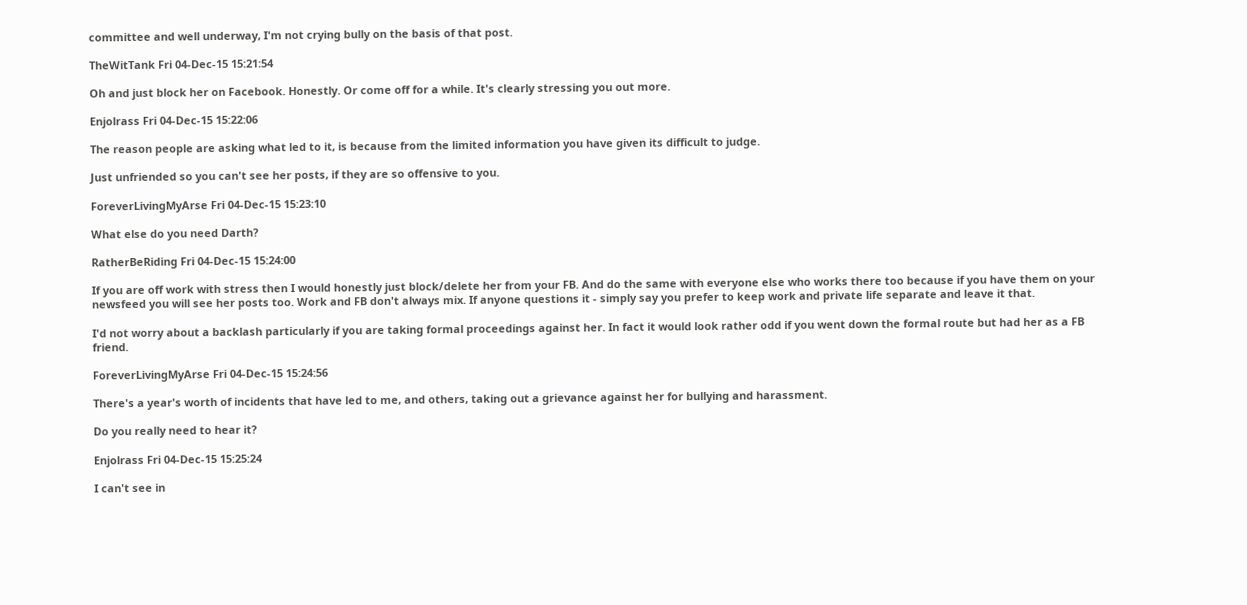committee and well underway, I'm not crying bully on the basis of that post.

TheWitTank Fri 04-Dec-15 15:21:54

Oh and just block her on Facebook. Honestly. Or come off for a while. It's clearly stressing you out more.

Enjolrass Fri 04-Dec-15 15:22:06

The reason people are asking what led to it, is because from the limited information you have given its difficult to judge.

Just unfriended so you can't see her posts, if they are so offensive to you.

ForeverLivingMyArse Fri 04-Dec-15 15:23:10

What else do you need Darth?

RatherBeRiding Fri 04-Dec-15 15:24:00

If you are off work with stress then I would honestly just block/delete her from your FB. And do the same with everyone else who works there too because if you have them on your newsfeed you will see her posts too. Work and FB don't always mix. If anyone questions it - simply say you prefer to keep work and private life separate and leave it that.

I'd not worry about a backlash particularly if you are taking formal proceedings against her. In fact it would look rather odd if you went down the formal route but had her as a FB friend.

ForeverLivingMyArse Fri 04-Dec-15 15:24:56

There's a year's worth of incidents that have led to me, and others, taking out a grievance against her for bullying and harassment.

Do you really need to hear it?

Enjolrass Fri 04-Dec-15 15:25:24

I can't see in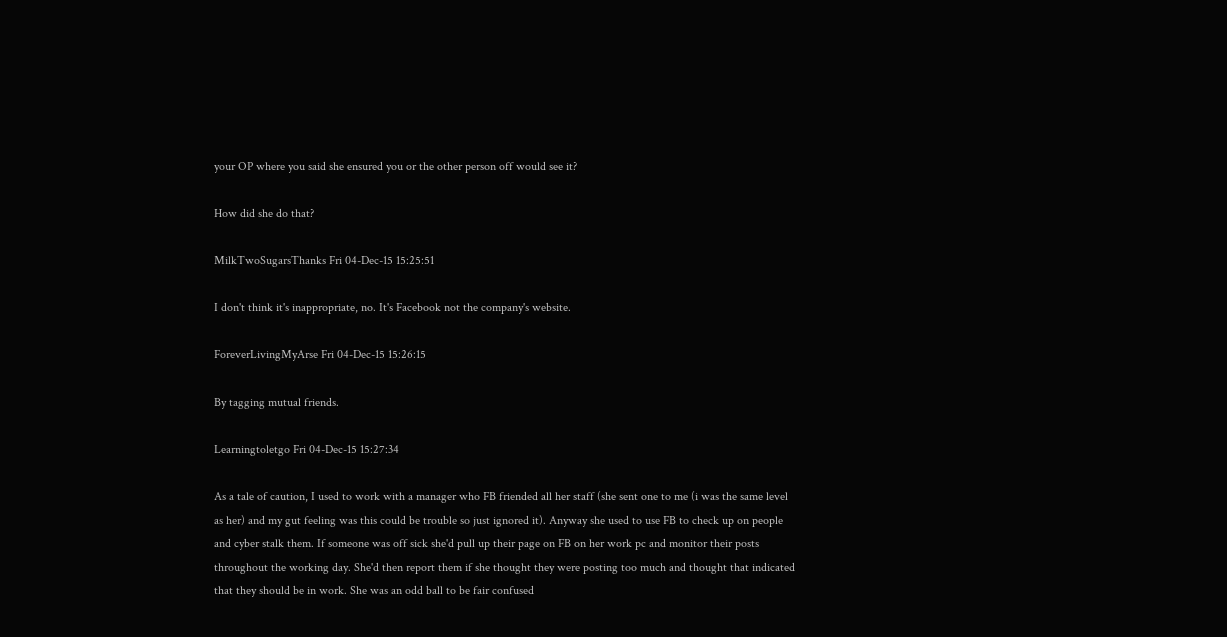your OP where you said she ensured you or the other person off would see it?

How did she do that?

MilkTwoSugarsThanks Fri 04-Dec-15 15:25:51

I don't think it's inappropriate, no. It's Facebook not the company's website.

ForeverLivingMyArse Fri 04-Dec-15 15:26:15

By tagging mutual friends.

Learningtoletgo Fri 04-Dec-15 15:27:34

As a tale of caution, I used to work with a manager who FB friended all her staff (she sent one to me (i was the same level as her) and my gut feeling was this could be trouble so just ignored it). Anyway she used to use FB to check up on people and cyber stalk them. If someone was off sick she'd pull up their page on FB on her work pc and monitor their posts throughout the working day. She'd then report them if she thought they were posting too much and thought that indicated that they should be in work. She was an odd ball to be fair confused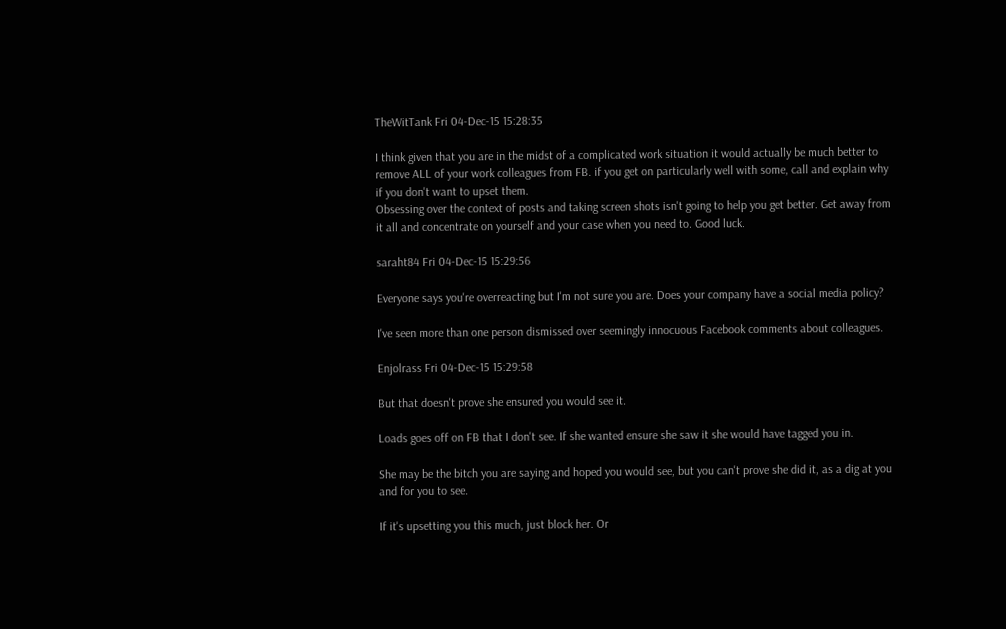TheWitTank Fri 04-Dec-15 15:28:35

I think given that you are in the midst of a complicated work situation it would actually be much better to remove ALL of your work colleagues from FB. if you get on particularly well with some, call and explain why if you don't want to upset them.
Obsessing over the context of posts and taking screen shots isn't going to help you get better. Get away from it all and concentrate on yourself and your case when you need to. Good luck.

saraht84 Fri 04-Dec-15 15:29:56

Everyone says you're overreacting but I'm not sure you are. Does your company have a social media policy?

I've seen more than one person dismissed over seemingly innocuous Facebook comments about colleagues.

Enjolrass Fri 04-Dec-15 15:29:58

But that doesn't prove she ensured you would see it.

Loads goes off on FB that I don't see. If she wanted ensure she saw it she would have tagged you in.

She may be the bitch you are saying and hoped you would see, but you can't prove she did it, as a dig at you and for you to see.

If it's upsetting you this much, just block her. Or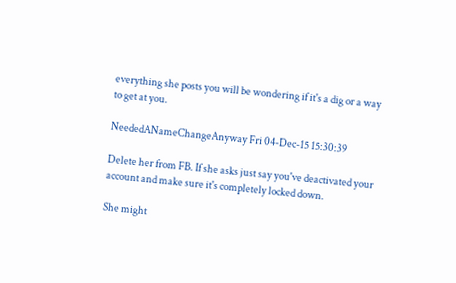everything she posts you will be wondering if it's a dig or a way to get at you.

NeededANameChangeAnyway Fri 04-Dec-15 15:30:39

Delete her from FB. If she asks just say you've deactivated your account and make sure it's completely locked down.

She might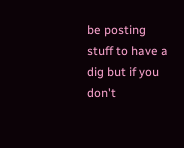be posting stuff to have a dig but if you don't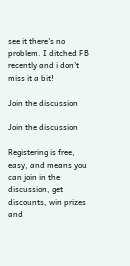see it there's no problem. I ditched FB recently and i don't miss it a bit!

Join the discussion

Join the discussion

Registering is free, easy, and means you can join in the discussion, get discounts, win prizes and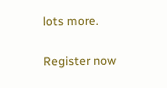lots more.

Register now